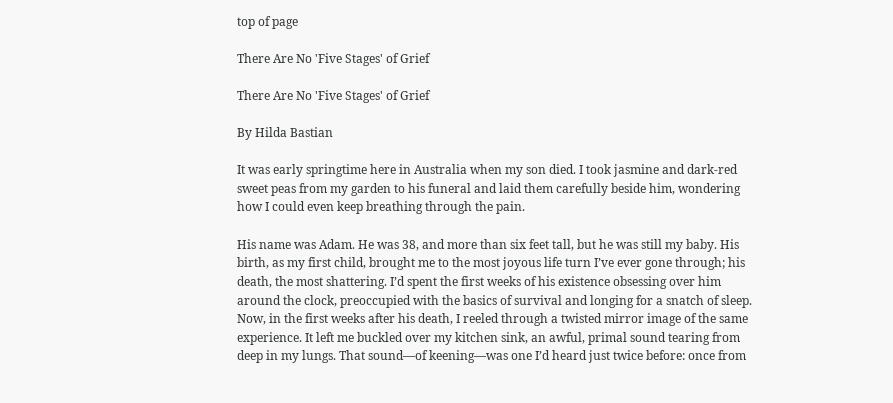top of page

There Are No 'Five Stages' of Grief

There Are No 'Five Stages' of Grief

By Hilda Bastian

It was early springtime here in Australia when my son died. I took jasmine and dark-red sweet peas from my garden to his funeral and laid them carefully beside him, wondering how I could even keep breathing through the pain.

His name was Adam. He was 38, and more than six feet tall, but he was still my baby. His birth, as my first child, brought me to the most joyous life turn I’ve ever gone through; his death, the most shattering. I’d spent the first weeks of his existence obsessing over him around the clock, preoccupied with the basics of survival and longing for a snatch of sleep. Now, in the first weeks after his death, I reeled through a twisted mirror image of the same experience. It left me buckled over my kitchen sink, an awful, primal sound tearing from deep in my lungs. That sound—of keening—was one I’d heard just twice before: once from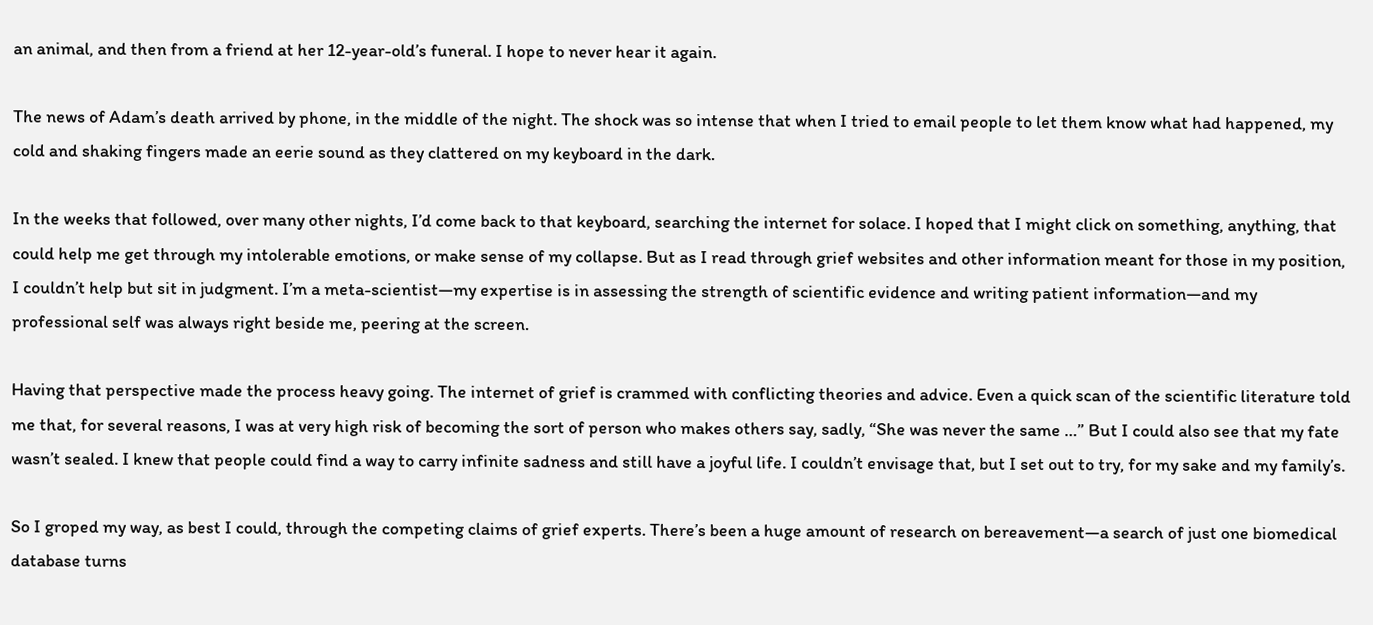an animal, and then from a friend at her 12-year-old’s funeral. I hope to never hear it again.

The news of Adam’s death arrived by phone, in the middle of the night. The shock was so intense that when I tried to email people to let them know what had happened, my cold and shaking fingers made an eerie sound as they clattered on my keyboard in the dark.

In the weeks that followed, over many other nights, I’d come back to that keyboard, searching the internet for solace. I hoped that I might click on something, anything, that could help me get through my intolerable emotions, or make sense of my collapse. But as I read through grief websites and other information meant for those in my position, I couldn’t help but sit in judgment. I’m a meta-scientist—my expertise is in assessing the strength of scientific evidence and writing patient information—and my professional self was always right beside me, peering at the screen.

Having that perspective made the process heavy going. The internet of grief is crammed with conflicting theories and advice. Even a quick scan of the scientific literature told me that, for several reasons, I was at very high risk of becoming the sort of person who makes others say, sadly, “She was never the same …” But I could also see that my fate wasn’t sealed. I knew that people could find a way to carry infinite sadness and still have a joyful life. I couldn’t envisage that, but I set out to try, for my sake and my family’s.

So I groped my way, as best I could, through the competing claims of grief experts. There’s been a huge amount of research on bereavement—a search of just one biomedical database turns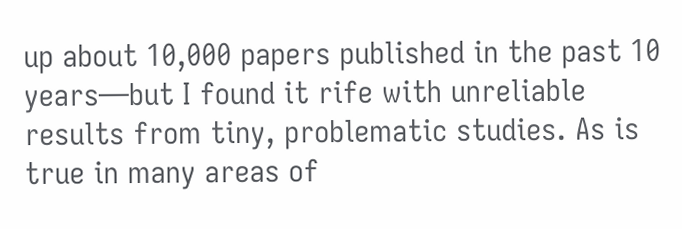up about 10,000 papers published in the past 10 years—but I found it rife with unreliable results from tiny, problematic studies. As is true in many areas of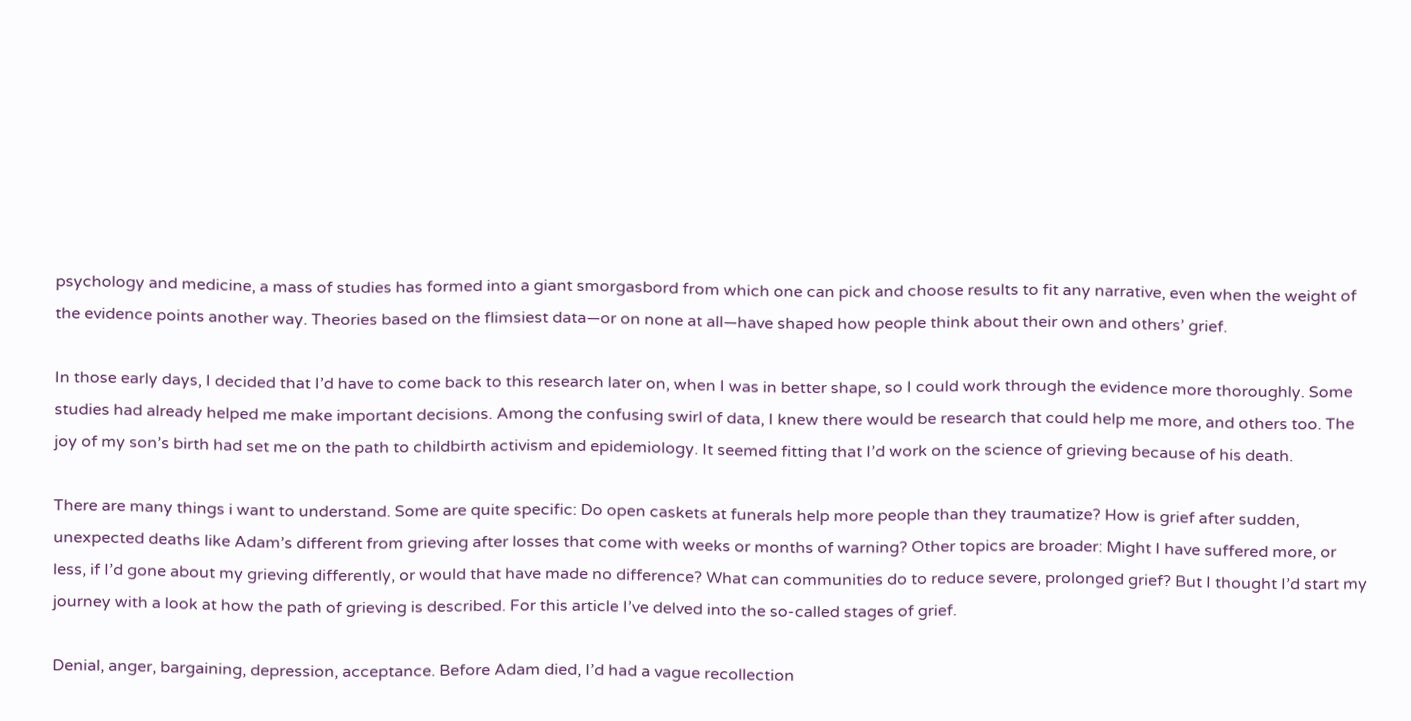psychology and medicine, a mass of studies has formed into a giant smorgasbord from which one can pick and choose results to fit any narrative, even when the weight of the evidence points another way. Theories based on the flimsiest data—or on none at all—have shaped how people think about their own and others’ grief.

In those early days, I decided that I’d have to come back to this research later on, when I was in better shape, so I could work through the evidence more thoroughly. Some studies had already helped me make important decisions. Among the confusing swirl of data, I knew there would be research that could help me more, and others too. The joy of my son’s birth had set me on the path to childbirth activism and epidemiology. It seemed fitting that I’d work on the science of grieving because of his death.

There are many things i want to understand. Some are quite specific: Do open caskets at funerals help more people than they traumatize? How is grief after sudden, unexpected deaths like Adam’s different from grieving after losses that come with weeks or months of warning? Other topics are broader: Might I have suffered more, or less, if I’d gone about my grieving differently, or would that have made no difference? What can communities do to reduce severe, prolonged grief? But I thought I’d start my journey with a look at how the path of grieving is described. For this article I’ve delved into the so-called stages of grief.

Denial, anger, bargaining, depression, acceptance. Before Adam died, I’d had a vague recollection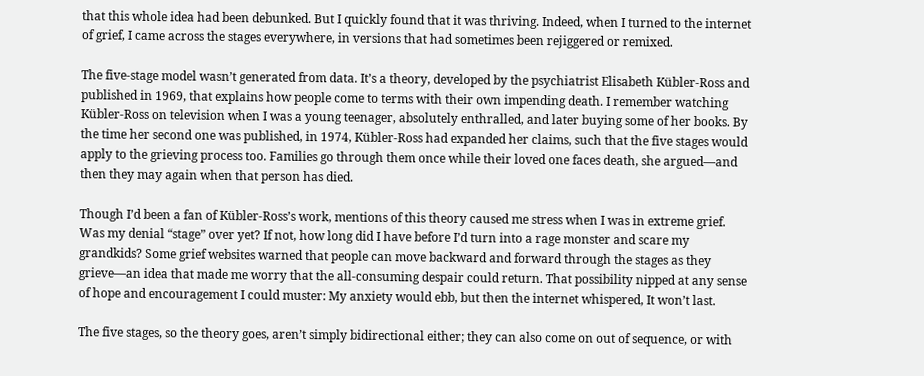that this whole idea had been debunked. But I quickly found that it was thriving. Indeed, when I turned to the internet of grief, I came across the stages everywhere, in versions that had sometimes been rejiggered or remixed.

The five-stage model wasn’t generated from data. It’s a theory, developed by the psychiatrist Elisabeth Kübler-Ross and published in 1969, that explains how people come to terms with their own impending death. I remember watching Kübler-Ross on television when I was a young teenager, absolutely enthralled, and later buying some of her books. By the time her second one was published, in 1974, Kübler-Ross had expanded her claims, such that the five stages would apply to the grieving process too. Families go through them once while their loved one faces death, she argued—and then they may again when that person has died.

Though I’d been a fan of Kübler-Ross’s work, mentions of this theory caused me stress when I was in extreme grief. Was my denial “stage” over yet? If not, how long did I have before I’d turn into a rage monster and scare my grandkids? Some grief websites warned that people can move backward and forward through the stages as they grieve—an idea that made me worry that the all-consuming despair could return. That possibility nipped at any sense of hope and encouragement I could muster: My anxiety would ebb, but then the internet whispered, It won’t last.

The five stages, so the theory goes, aren’t simply bidirectional either; they can also come on out of sequence, or with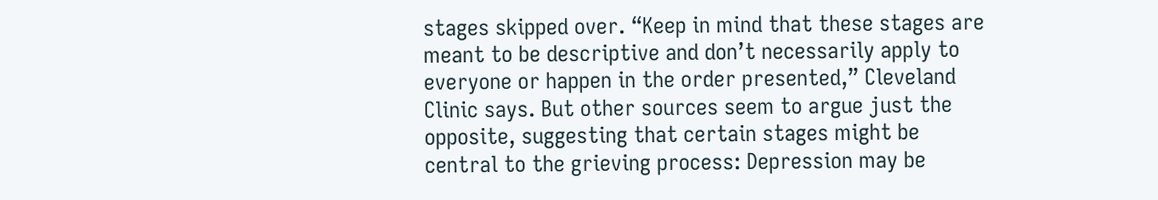stages skipped over. “Keep in mind that these stages are meant to be descriptive and don’t necessarily apply to everyone or happen in the order presented,” Cleveland Clinic says. But other sources seem to argue just the opposite, suggesting that certain stages might be central to the grieving process: Depression may be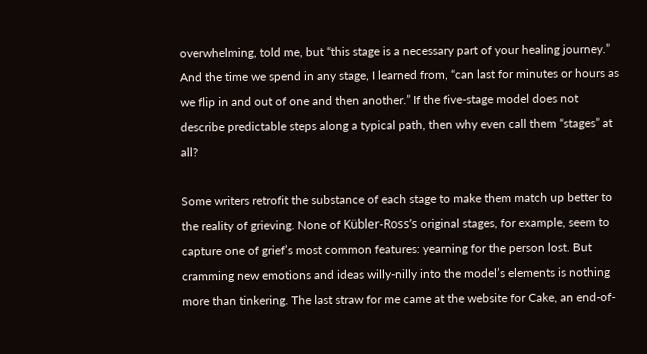overwhelming, told me, but “this stage is a necessary part of your healing journey.” And the time we spend in any stage, I learned from, “can last for minutes or hours as we flip in and out of one and then another.” If the five-stage model does not describe predictable steps along a typical path, then why even call them “stages” at all?

Some writers retrofit the substance of each stage to make them match up better to the reality of grieving. None of Kübler-Ross’s original stages, for example, seem to capture one of grief’s most common features: yearning for the person lost. But cramming new emotions and ideas willy-nilly into the model’s elements is nothing more than tinkering. The last straw for me came at the website for Cake, an end-of-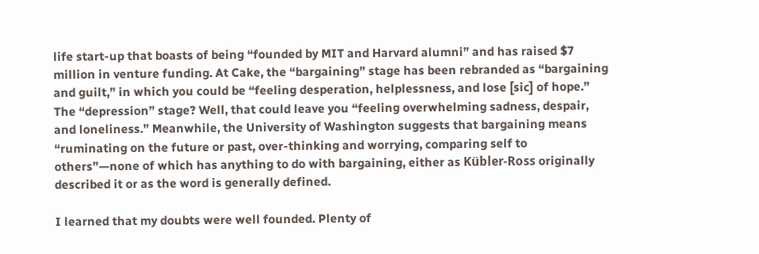life start-up that boasts of being “founded by MIT and Harvard alumni” and has raised $7 million in venture funding. At Cake, the “bargaining” stage has been rebranded as “bargaining and guilt,” in which you could be “feeling desperation, helplessness, and lose [sic] of hope.” The “depression” stage? Well, that could leave you “feeling overwhelming sadness, despair, and loneliness.” Meanwhile, the University of Washington suggests that bargaining means “ruminating on the future or past, over-thinking and worrying, comparing self to others”—none of which has anything to do with bargaining, either as Kübler-Ross originally described it or as the word is generally defined.

I learned that my doubts were well founded. Plenty of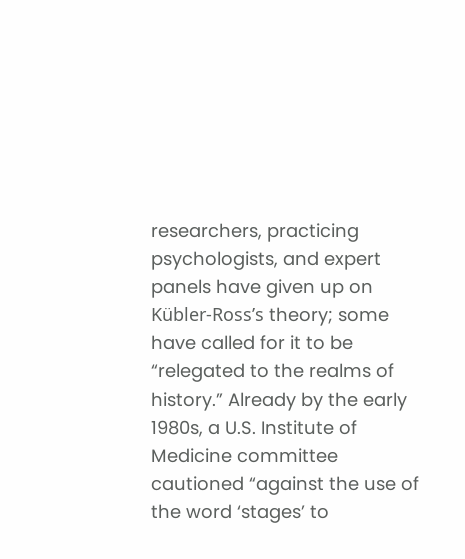researchers, practicing psychologists, and expert panels have given up on Kübler-Ross’s theory; some have called for it to be “relegated to the realms of history.” Already by the early 1980s, a U.S. Institute of Medicine committee cautioned “against the use of the word ‘stages’ to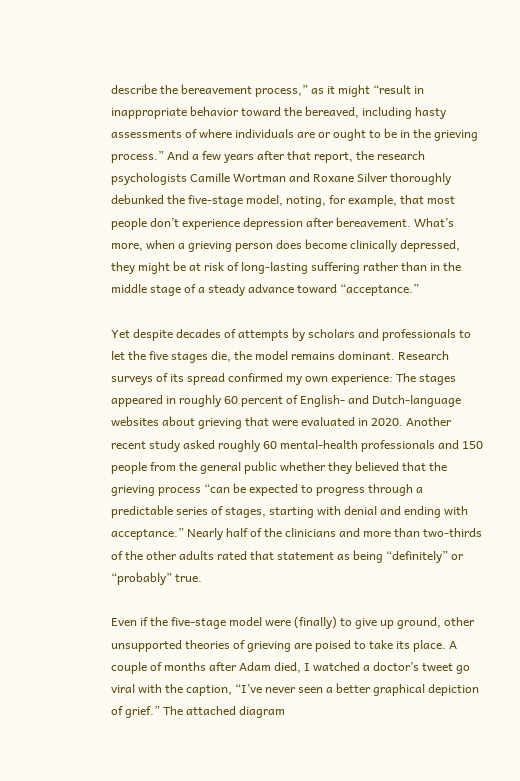describe the bereavement process,” as it might “result in inappropriate behavior toward the bereaved, including hasty assessments of where individuals are or ought to be in the grieving process.” And a few years after that report, the research psychologists Camille Wortman and Roxane Silver thoroughly debunked the five-stage model, noting, for example, that most people don’t experience depression after bereavement. What’s more, when a grieving person does become clinically depressed, they might be at risk of long-lasting suffering rather than in the middle stage of a steady advance toward “acceptance.”

Yet despite decades of attempts by scholars and professionals to let the five stages die, the model remains dominant. Research surveys of its spread confirmed my own experience: The stages appeared in roughly 60 percent of English- and Dutch-language websites about grieving that were evaluated in 2020. Another recent study asked roughly 60 mental-health professionals and 150 people from the general public whether they believed that the grieving process “can be expected to progress through a predictable series of stages, starting with denial and ending with acceptance.” Nearly half of the clinicians and more than two-thirds of the other adults rated that statement as being “definitely” or “probably” true.

Even if the five-stage model were (finally) to give up ground, other unsupported theories of grieving are poised to take its place. A couple of months after Adam died, I watched a doctor’s tweet go viral with the caption, “I’ve never seen a better graphical depiction of grief.” The attached diagram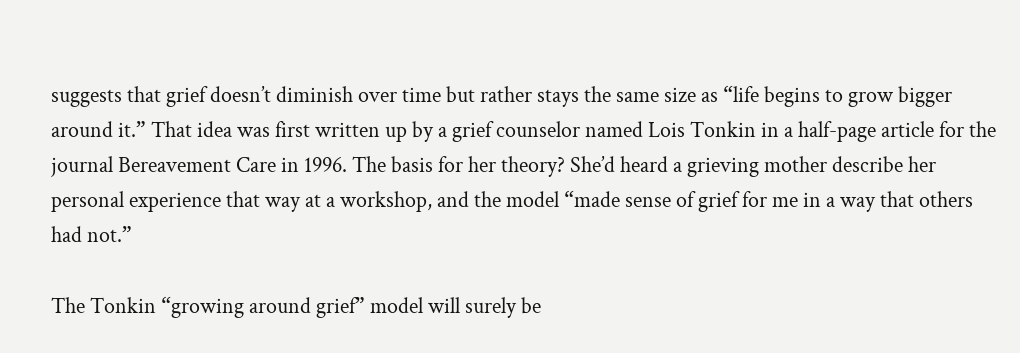suggests that grief doesn’t diminish over time but rather stays the same size as “life begins to grow bigger around it.” That idea was first written up by a grief counselor named Lois Tonkin in a half-page article for the journal Bereavement Care in 1996. The basis for her theory? She’d heard a grieving mother describe her personal experience that way at a workshop, and the model “made sense of grief for me in a way that others had not.”

The Tonkin “growing around grief” model will surely be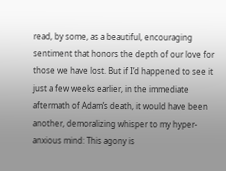read, by some, as a beautiful, encouraging sentiment that honors the depth of our love for those we have lost. But if I’d happened to see it just a few weeks earlier, in the immediate aftermath of Adam’s death, it would have been another, demoralizing whisper to my hyper-anxious mind: This agony is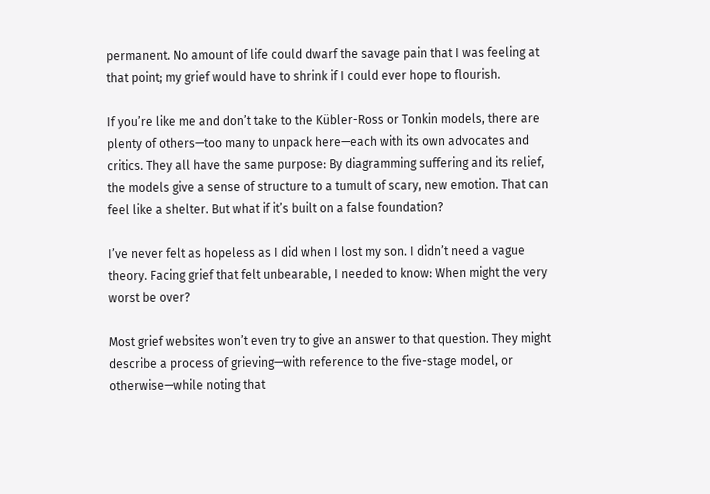permanent. No amount of life could dwarf the savage pain that I was feeling at that point; my grief would have to shrink if I could ever hope to flourish.

If you’re like me and don’t take to the Kübler-Ross or Tonkin models, there are plenty of others—too many to unpack here—each with its own advocates and critics. They all have the same purpose: By diagramming suffering and its relief, the models give a sense of structure to a tumult of scary, new emotion. That can feel like a shelter. But what if it’s built on a false foundation?

I’ve never felt as hopeless as I did when I lost my son. I didn’t need a vague theory. Facing grief that felt unbearable, I needed to know: When might the very worst be over?

Most grief websites won’t even try to give an answer to that question. They might describe a process of grieving—with reference to the five-stage model, or otherwise—while noting that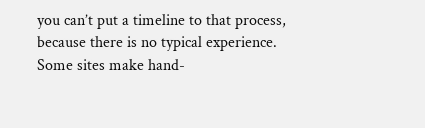you can’t put a timeline to that process, because there is no typical experience. Some sites make hand-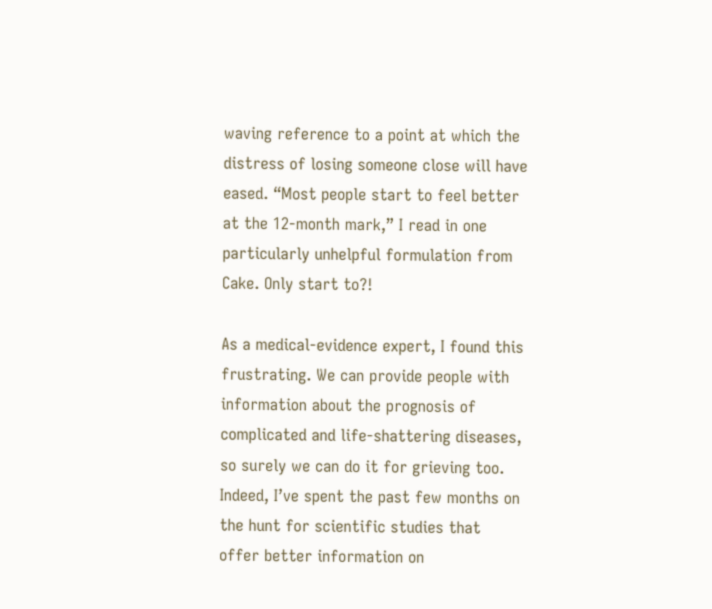waving reference to a point at which the distress of losing someone close will have eased. “Most people start to feel better at the 12-month mark,” I read in one particularly unhelpful formulation from Cake. Only start to?!

As a medical-evidence expert, I found this frustrating. We can provide people with information about the prognosis of complicated and life-shattering diseases, so surely we can do it for grieving too. Indeed, I’ve spent the past few months on the hunt for scientific studies that offer better information on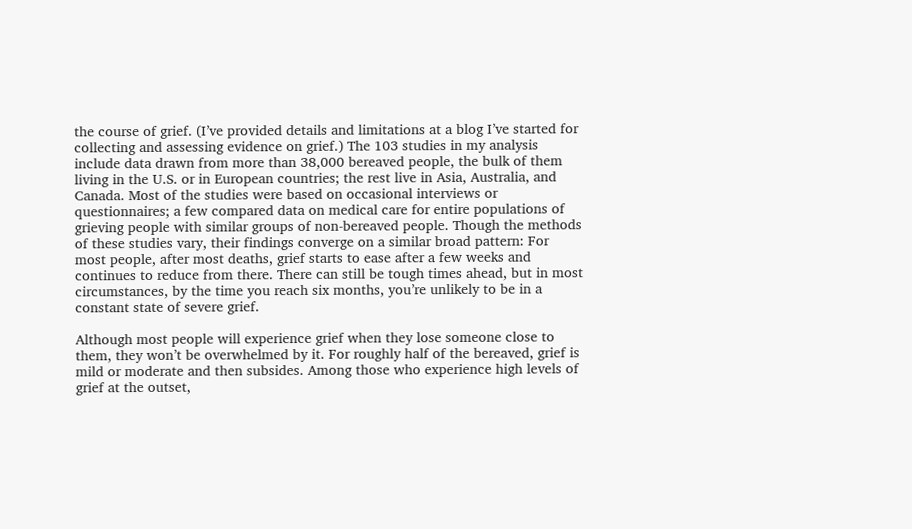the course of grief. (I’ve provided details and limitations at a blog I’ve started for collecting and assessing evidence on grief.) The 103 studies in my analysis include data drawn from more than 38,000 bereaved people, the bulk of them living in the U.S. or in European countries; the rest live in Asia, Australia, and Canada. Most of the studies were based on occasional interviews or questionnaires; a few compared data on medical care for entire populations of grieving people with similar groups of non-bereaved people. Though the methods of these studies vary, their findings converge on a similar broad pattern: For most people, after most deaths, grief starts to ease after a few weeks and continues to reduce from there. There can still be tough times ahead, but in most circumstances, by the time you reach six months, you’re unlikely to be in a constant state of severe grief.

Although most people will experience grief when they lose someone close to them, they won’t be overwhelmed by it. For roughly half of the bereaved, grief is mild or moderate and then subsides. Among those who experience high levels of grief at the outset,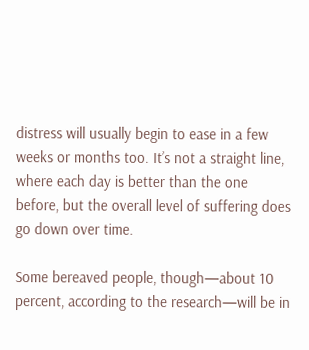distress will usually begin to ease in a few weeks or months too. It’s not a straight line, where each day is better than the one before, but the overall level of suffering does go down over time.

Some bereaved people, though—about 10 percent, according to the research—will be in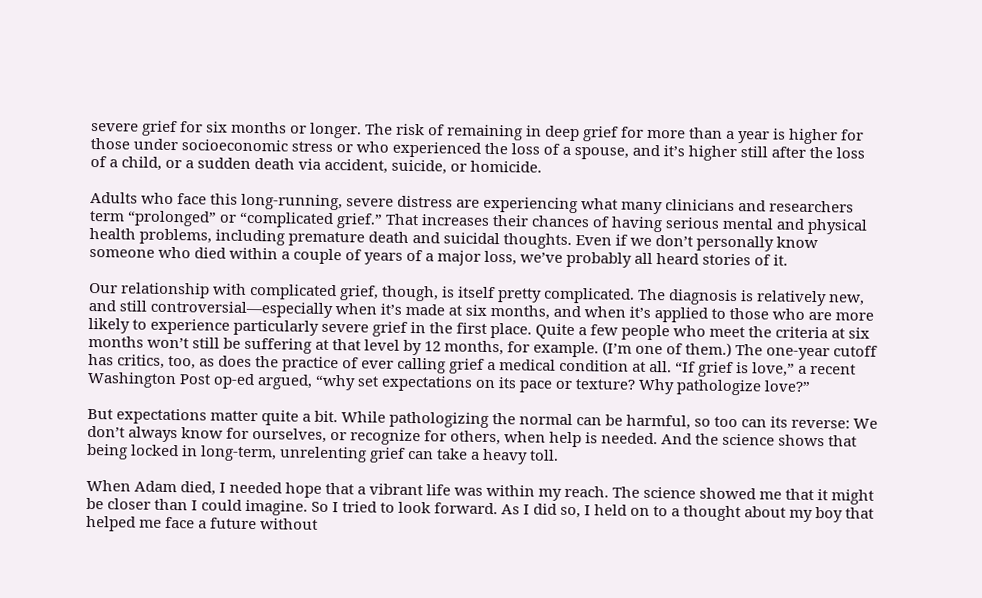severe grief for six months or longer. The risk of remaining in deep grief for more than a year is higher for those under socioeconomic stress or who experienced the loss of a spouse, and it’s higher still after the loss of a child, or a sudden death via accident, suicide, or homicide.

Adults who face this long-running, severe distress are experiencing what many clinicians and researchers term “prolonged” or “complicated grief.” That increases their chances of having serious mental and physical health problems, including premature death and suicidal thoughts. Even if we don’t personally know someone who died within a couple of years of a major loss, we’ve probably all heard stories of it.

Our relationship with complicated grief, though, is itself pretty complicated. The diagnosis is relatively new, and still controversial—especially when it’s made at six months, and when it’s applied to those who are more likely to experience particularly severe grief in the first place. Quite a few people who meet the criteria at six months won’t still be suffering at that level by 12 months, for example. (I’m one of them.) The one-year cutoff has critics, too, as does the practice of ever calling grief a medical condition at all. “If grief is love,” a recent Washington Post op-ed argued, “why set expectations on its pace or texture? Why pathologize love?”

But expectations matter quite a bit. While pathologizing the normal can be harmful, so too can its reverse: We don’t always know for ourselves, or recognize for others, when help is needed. And the science shows that being locked in long-term, unrelenting grief can take a heavy toll.

When Adam died, I needed hope that a vibrant life was within my reach. The science showed me that it might be closer than I could imagine. So I tried to look forward. As I did so, I held on to a thought about my boy that helped me face a future without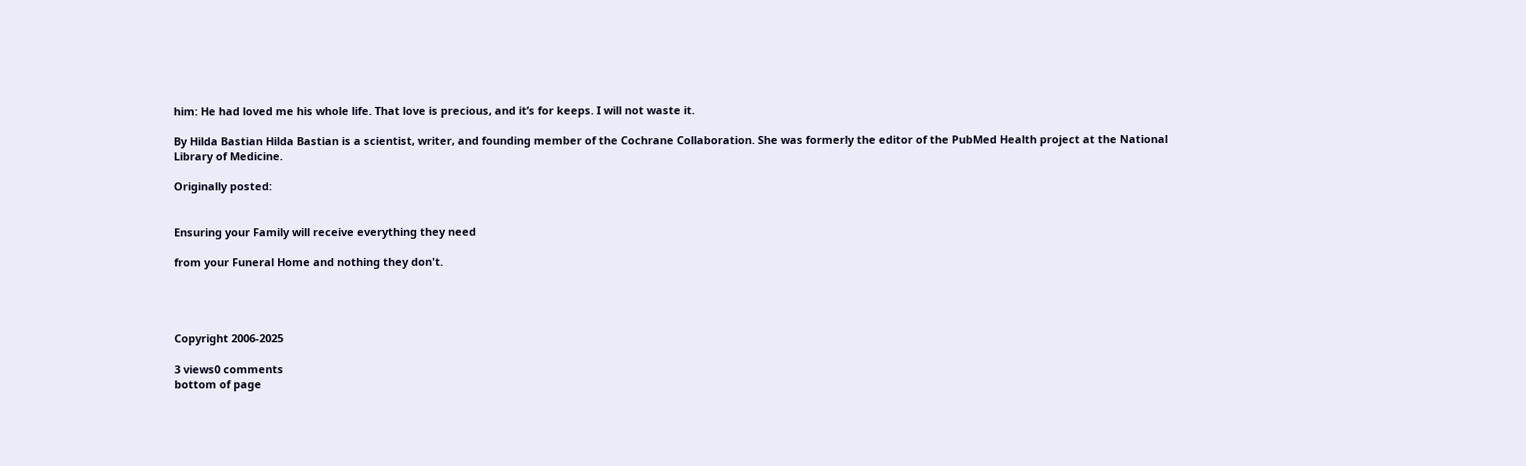him: He had loved me his whole life. That love is precious, and it’s for keeps. I will not waste it.

By Hilda Bastian Hilda Bastian is a scientist, writer, and founding member of the Cochrane Collaboration. She was formerly the editor of the PubMed Health project at the National Library of Medicine.

Originally posted:


Ensuring your Family will receive everything they need

from your Funeral Home and nothing they don't.




Copyright 2006-2025

3 views0 comments
bottom of page